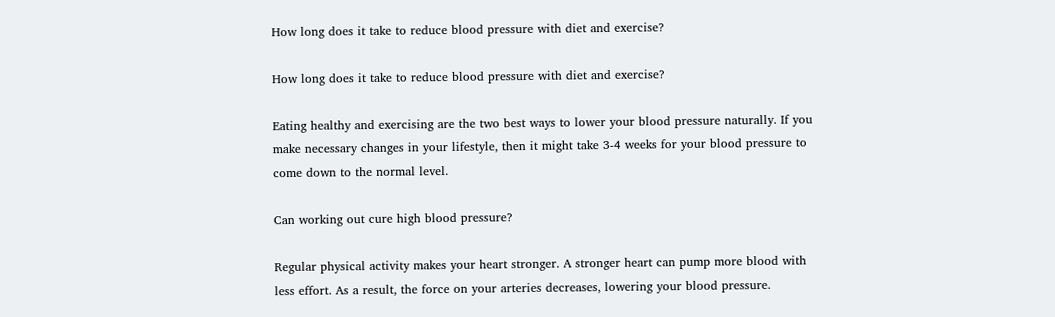How long does it take to reduce blood pressure with diet and exercise?

How long does it take to reduce blood pressure with diet and exercise?

Eating healthy and exercising are the two best ways to lower your blood pressure naturally. If you make necessary changes in your lifestyle, then it might take 3-4 weeks for your blood pressure to come down to the normal level.

Can working out cure high blood pressure?

Regular physical activity makes your heart stronger. A stronger heart can pump more blood with less effort. As a result, the force on your arteries decreases, lowering your blood pressure.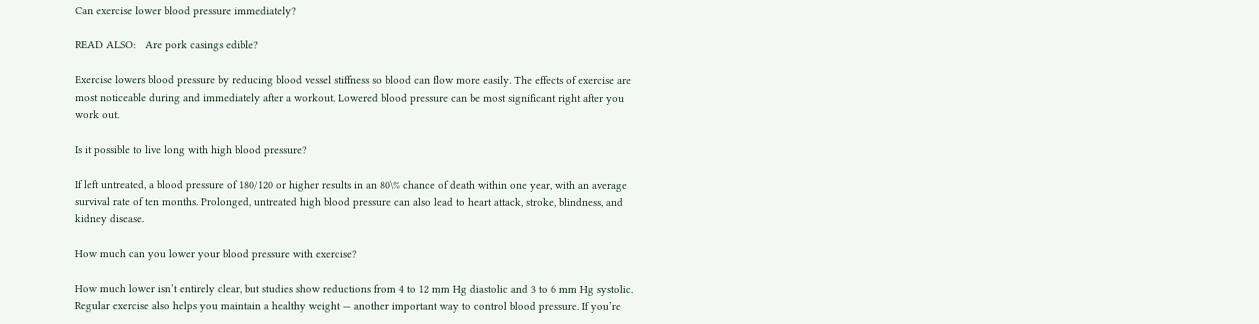Can exercise lower blood pressure immediately?

READ ALSO:   Are pork casings edible?

Exercise lowers blood pressure by reducing blood vessel stiffness so blood can flow more easily. The effects of exercise are most noticeable during and immediately after a workout. Lowered blood pressure can be most significant right after you work out.

Is it possible to live long with high blood pressure?

If left untreated, a blood pressure of 180/120 or higher results in an 80\% chance of death within one year, with an average survival rate of ten months. Prolonged, untreated high blood pressure can also lead to heart attack, stroke, blindness, and kidney disease.

How much can you lower your blood pressure with exercise?

How much lower isn’t entirely clear, but studies show reductions from 4 to 12 mm Hg diastolic and 3 to 6 mm Hg systolic. Regular exercise also helps you maintain a healthy weight — another important way to control blood pressure. If you’re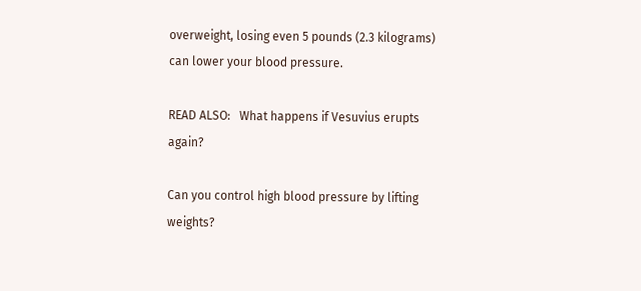overweight, losing even 5 pounds (2.3 kilograms) can lower your blood pressure.

READ ALSO:   What happens if Vesuvius erupts again?

Can you control high blood pressure by lifting weights?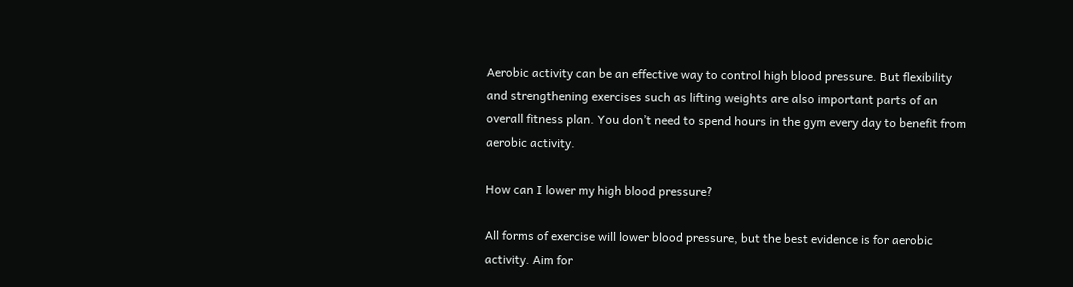Aerobic activity can be an effective way to control high blood pressure. But flexibility and strengthening exercises such as lifting weights are also important parts of an overall fitness plan. You don’t need to spend hours in the gym every day to benefit from aerobic activity.

How can I lower my high blood pressure?

All forms of exercise will lower blood pressure, but the best evidence is for aerobic activity. Aim for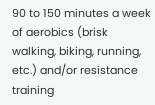90 to 150 minutes a week of aerobics (brisk walking, biking, running, etc.) and/or resistance training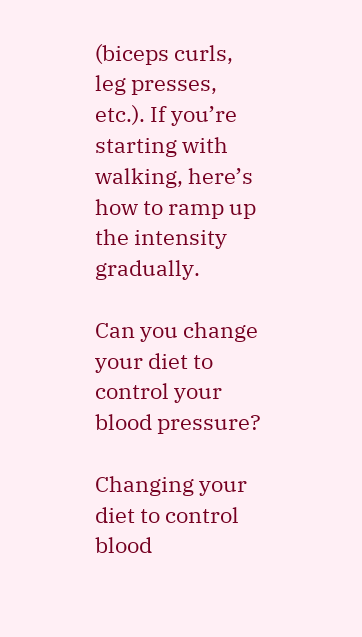(biceps curls, leg presses, etc.). If you’re starting with walking, here’s how to ramp up the intensity gradually.

Can you change your diet to control your blood pressure?

Changing your diet to control blood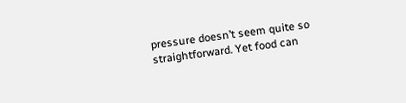pressure doesn’t seem quite so straightforward. Yet food can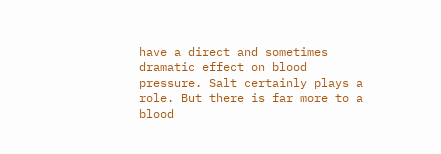have a direct and sometimes dramatic effect on blood pressure. Salt certainly plays a role. But there is far more to a blood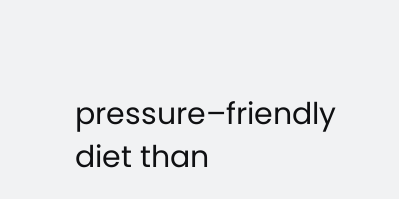pressure–friendly diet than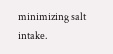minimizing salt intake.